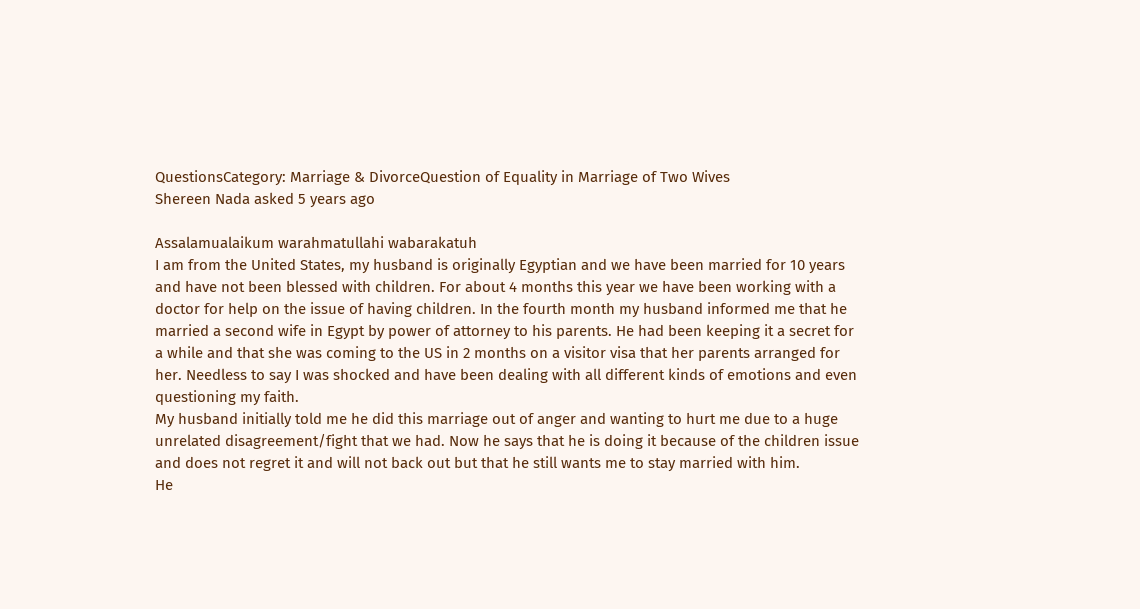QuestionsCategory: Marriage & DivorceQuestion of Equality in Marriage of Two Wives
Shereen Nada asked 5 years ago

Assalamualaikum warahmatullahi wabarakatuh
I am from the United States, my husband is originally Egyptian and we have been married for 10 years and have not been blessed with children. For about 4 months this year we have been working with a doctor for help on the issue of having children. In the fourth month my husband informed me that he married a second wife in Egypt by power of attorney to his parents. He had been keeping it a secret for a while and that she was coming to the US in 2 months on a visitor visa that her parents arranged for her. Needless to say I was shocked and have been dealing with all different kinds of emotions and even questioning my faith.
My husband initially told me he did this marriage out of anger and wanting to hurt me due to a huge unrelated disagreement/fight that we had. Now he says that he is doing it because of the children issue and does not regret it and will not back out but that he still wants me to stay married with him.
He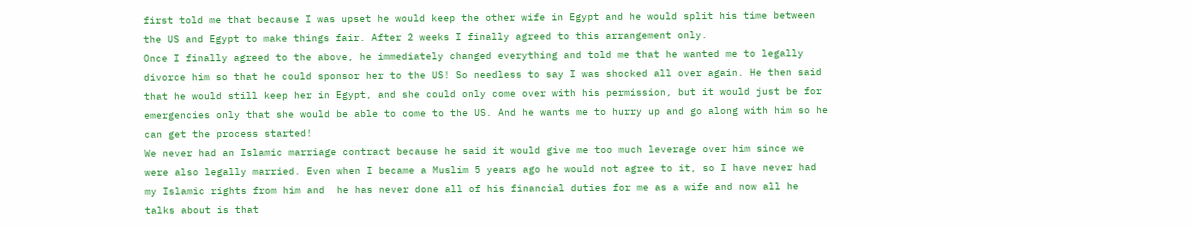first told me that because I was upset he would keep the other wife in Egypt and he would split his time between the US and Egypt to make things fair. After 2 weeks I finally agreed to this arrangement only.
Once I finally agreed to the above, he immediately changed everything and told me that he wanted me to legally divorce him so that he could sponsor her to the US! So needless to say I was shocked all over again. He then said that he would still keep her in Egypt, and she could only come over with his permission, but it would just be for emergencies only that she would be able to come to the US. And he wants me to hurry up and go along with him so he can get the process started!
We never had an Islamic marriage contract because he said it would give me too much leverage over him since we were also legally married. Even when I became a Muslim 5 years ago he would not agree to it, so I have never had my Islamic rights from him and  he has never done all of his financial duties for me as a wife and now all he talks about is that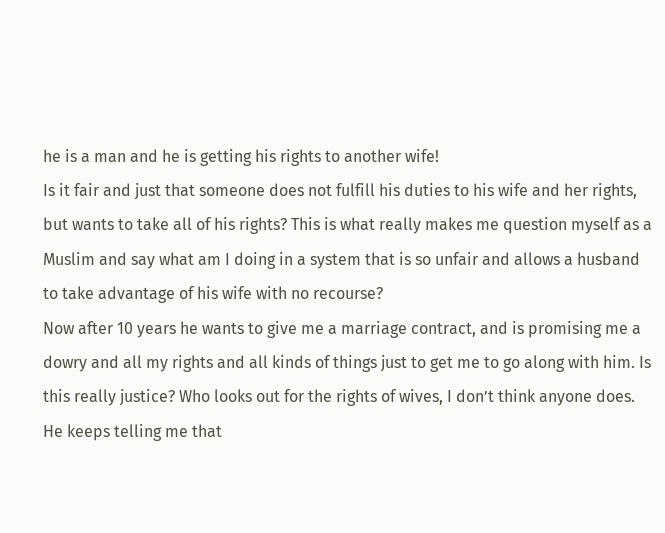he is a man and he is getting his rights to another wife!
Is it fair and just that someone does not fulfill his duties to his wife and her rights, but wants to take all of his rights? This is what really makes me question myself as a Muslim and say what am I doing in a system that is so unfair and allows a husband to take advantage of his wife with no recourse?
Now after 10 years he wants to give me a marriage contract, and is promising me a dowry and all my rights and all kinds of things just to get me to go along with him. Is this really justice? Who looks out for the rights of wives, I don’t think anyone does.
He keeps telling me that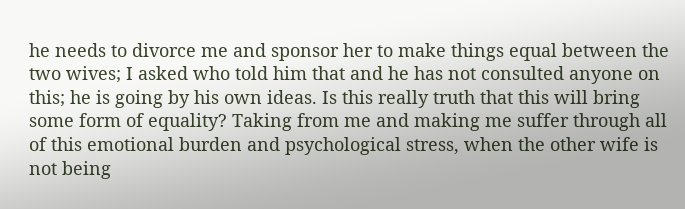he needs to divorce me and sponsor her to make things equal between the two wives; I asked who told him that and he has not consulted anyone on this; he is going by his own ideas. Is this really truth that this will bring some form of equality? Taking from me and making me suffer through all of this emotional burden and psychological stress, when the other wife is not being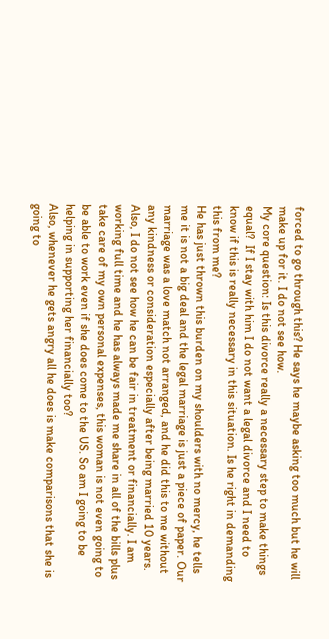forced to go through this? He says he maybe asking too much but he will make up for it. I do not see how.
My core question: Is this divorce really a necessary step to make things equal?  If I stay with him I do not want a legal divorce and I need to know if this is really necessary in this situation. Is he right in demanding this from me?
He has just thrown this burden on my shoulders with no mercy, he tells me it is not a big deal and the legal marriage is just a piece of paper. Our marriage was a love match not arranged, and he did this to me without any kindness or consideration especially after being married 10 years.
Also, I do not see how he can be fair in treatment or financially. I am working full time and he has always made me share in all of the bills plus take care of my own personal expenses, this woman is not even going to be able to work even if she does come to the US. So am I going to be helping in supporting her financially too?
Also, whenever he gets angry all he does is make comparisons that she is going to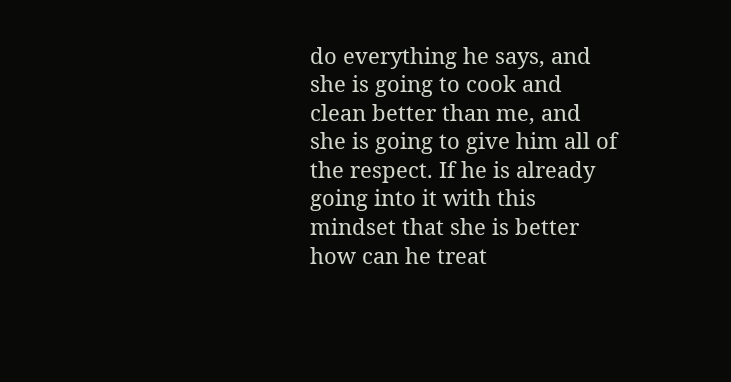do everything he says, and she is going to cook and clean better than me, and she is going to give him all of the respect. If he is already going into it with this mindset that she is better how can he treat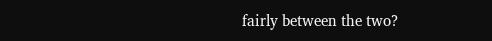fairly between the two?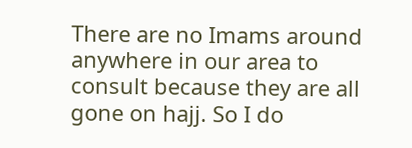There are no Imams around anywhere in our area to consult because they are all gone on hajj. So I do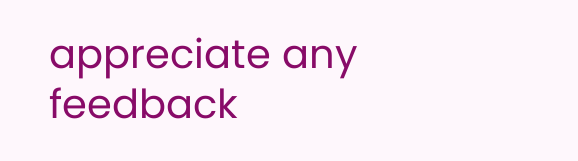appreciate any feedback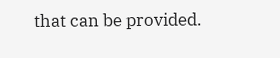that can be provided.